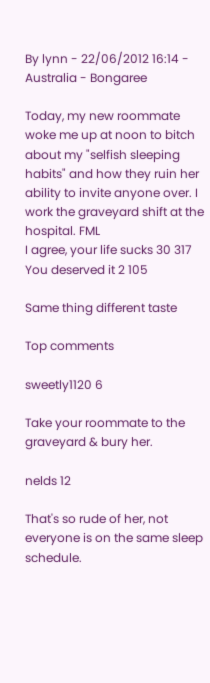By lynn - 22/06/2012 16:14 - Australia - Bongaree

Today, my new roommate woke me up at noon to bitch about my "selfish sleeping habits" and how they ruin her ability to invite anyone over. I work the graveyard shift at the hospital. FML
I agree, your life sucks 30 317
You deserved it 2 105

Same thing different taste

Top comments

sweetly1120 6

Take your roommate to the graveyard & bury her.

nelds 12

That's so rude of her, not everyone is on the same sleep schedule.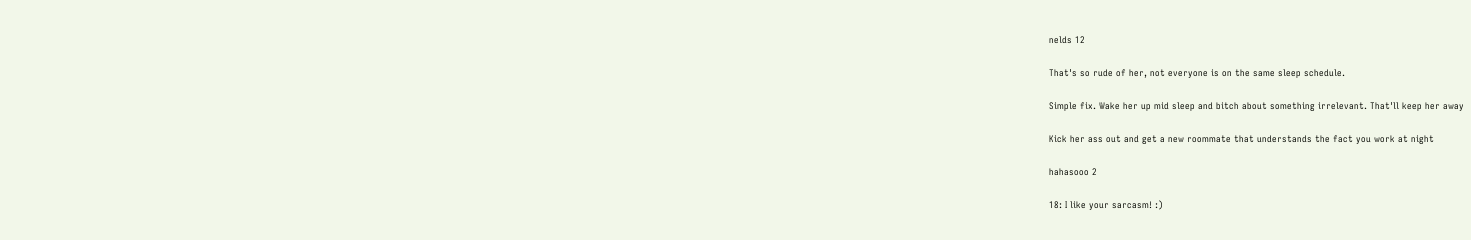nelds 12

That's so rude of her, not everyone is on the same sleep schedule.

Simple fix. Wake her up mid sleep and bitch about something irrelevant. That'll keep her away

Kick her ass out and get a new roommate that understands the fact you work at night

hahasooo 2

18: I like your sarcasm! :)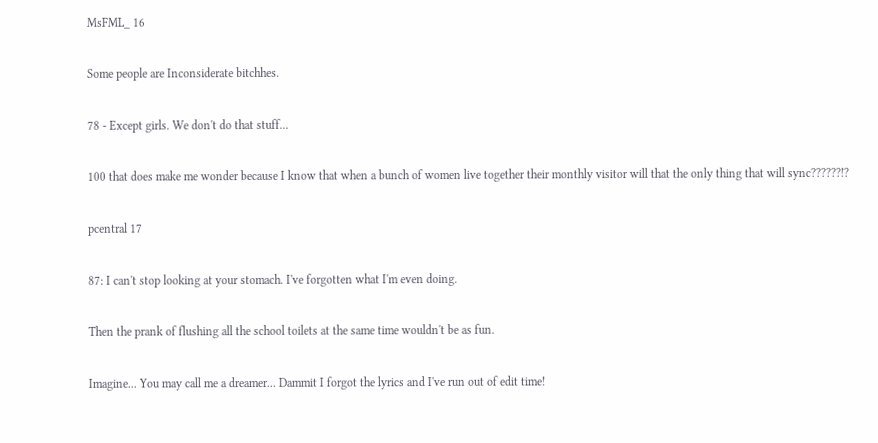MsFML_ 16

Some people are Inconsiderate bitchhes.

78 - Except girls. We don't do that stuff...

100 that does make me wonder because I know that when a bunch of women live together their monthly visitor will that the only thing that will sync??????!?

pcentral 17

87: I can't stop looking at your stomach. I've forgotten what I'm even doing.

Then the prank of flushing all the school toilets at the same time wouldn't be as fun.

Imagine... You may call me a dreamer... Dammit I forgot the lyrics and I've run out of edit time!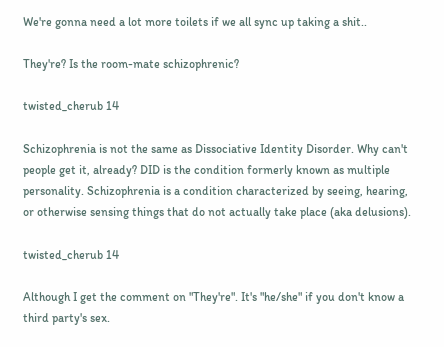We're gonna need a lot more toilets if we all sync up taking a shit..

They're? Is the room-mate schizophrenic?

twisted_cherub 14

Schizophrenia is not the same as Dissociative Identity Disorder. Why can't people get it, already? DID is the condition formerly known as multiple personality. Schizophrenia is a condition characterized by seeing, hearing, or otherwise sensing things that do not actually take place (aka delusions).

twisted_cherub 14

Although I get the comment on "They're". It's "he/she" if you don't know a third party's sex.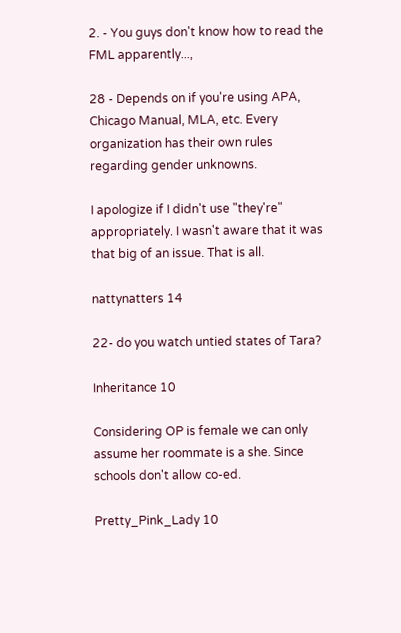2. - You guys don't know how to read the FML apparently...,

28 - Depends on if you're using APA, Chicago Manual, MLA, etc. Every organization has their own rules regarding gender unknowns.

I apologize if I didn't use "they're" appropriately. I wasn't aware that it was that big of an issue. That is all.

nattynatters 14

22- do you watch untied states of Tara?

Inheritance 10

Considering OP is female we can only assume her roommate is a she. Since schools don't allow co-ed.

Pretty_Pink_Lady 10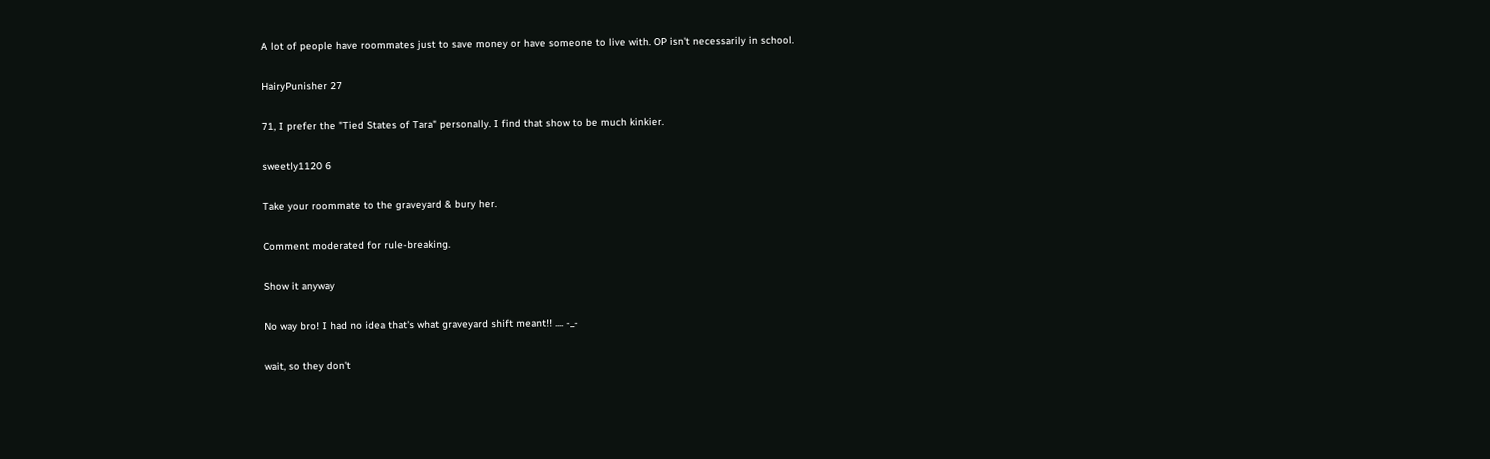A lot of people have roommates just to save money or have someone to live with. OP isn't necessarily in school.

HairyPunisher 27

71, I prefer the "Tied States of Tara" personally. I find that show to be much kinkier.

sweetly1120 6

Take your roommate to the graveyard & bury her.

Comment moderated for rule-breaking.

Show it anyway

No way bro! I had no idea that's what graveyard shift meant!! .... -_-

wait, so they don't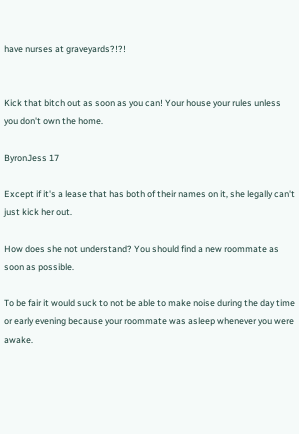have nurses at graveyards?!?!


Kick that bitch out as soon as you can! Your house your rules unless you don't own the home.

ByronJess 17

Except if it's a lease that has both of their names on it, she legally can't just kick her out.

How does she not understand? You should find a new roommate as soon as possible.

To be fair it would suck to not be able to make noise during the day time or early evening because your roommate was asleep whenever you were awake.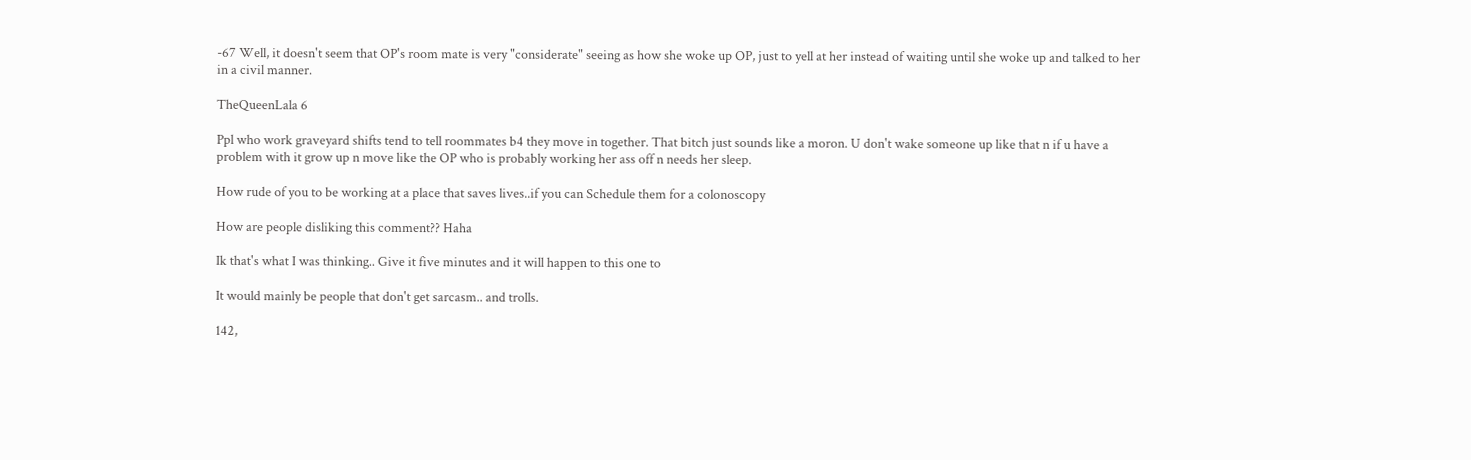-67 Well, it doesn't seem that OP's room mate is very "considerate" seeing as how she woke up OP, just to yell at her instead of waiting until she woke up and talked to her in a civil manner.

TheQueenLala 6

Ppl who work graveyard shifts tend to tell roommates b4 they move in together. That bitch just sounds like a moron. U don't wake someone up like that n if u have a problem with it grow up n move like the OP who is probably working her ass off n needs her sleep.

How rude of you to be working at a place that saves lives..if you can Schedule them for a colonoscopy

How are people disliking this comment?? Haha

Ik that's what I was thinking.. Give it five minutes and it will happen to this one to

It would mainly be people that don't get sarcasm.. and trolls.

142,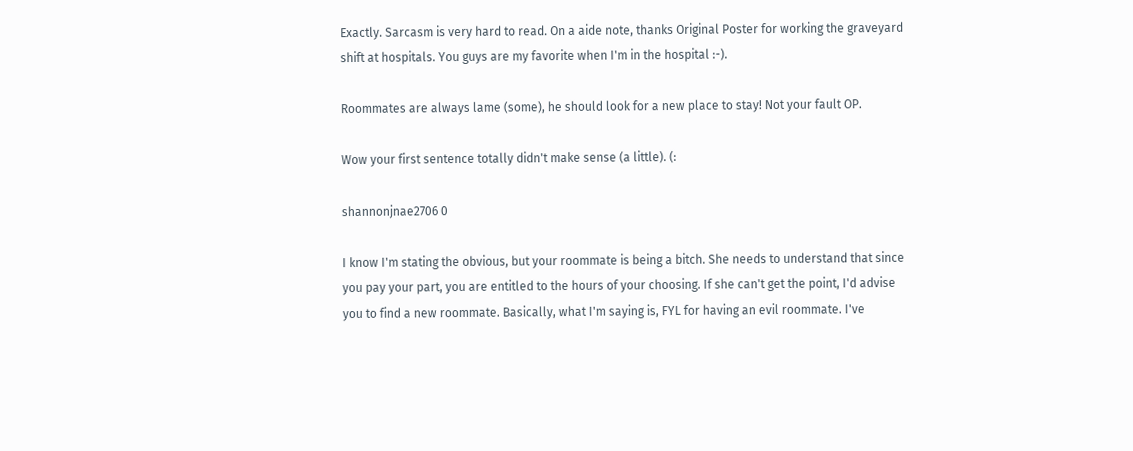Exactly. Sarcasm is very hard to read. On a aide note, thanks Original Poster for working the graveyard shift at hospitals. You guys are my favorite when I'm in the hospital :-).

Roommates are always lame (some), he should look for a new place to stay! Not your fault OP.

Wow your first sentence totally didn't make sense (a little). (:

shannonjnae2706 0

I know I'm stating the obvious, but your roommate is being a bitch. She needs to understand that since you pay your part, you are entitled to the hours of your choosing. If she can't get the point, I'd advise you to find a new roommate. Basically, what I'm saying is, FYL for having an evil roommate. I've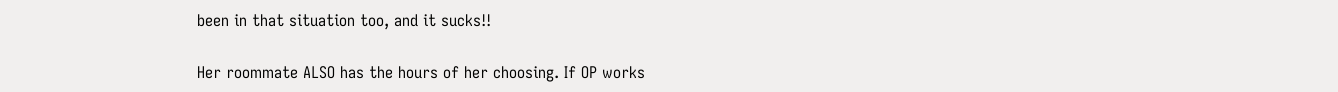been in that situation too, and it sucks!!

Her roommate ALSO has the hours of her choosing. If OP works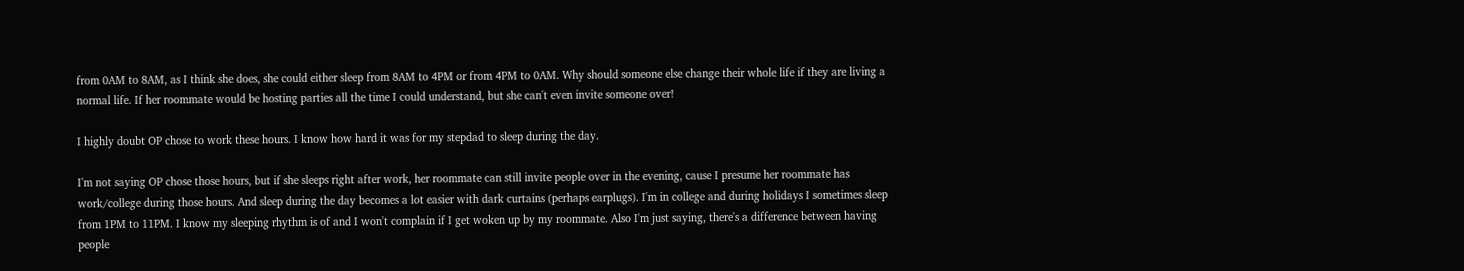from 0AM to 8AM, as I think she does, she could either sleep from 8AM to 4PM or from 4PM to 0AM. Why should someone else change their whole life if they are living a normal life. If her roommate would be hosting parties all the time I could understand, but she can't even invite someone over!

I highly doubt OP chose to work these hours. I know how hard it was for my stepdad to sleep during the day.

I'm not saying OP chose those hours, but if she sleeps right after work, her roommate can still invite people over in the evening, cause I presume her roommate has work/college during those hours. And sleep during the day becomes a lot easier with dark curtains (perhaps earplugs). I'm in college and during holidays I sometimes sleep from 1PM to 11PM. I know my sleeping rhythm is of and I won't complain if I get woken up by my roommate. Also I'm just saying, there's a difference between having people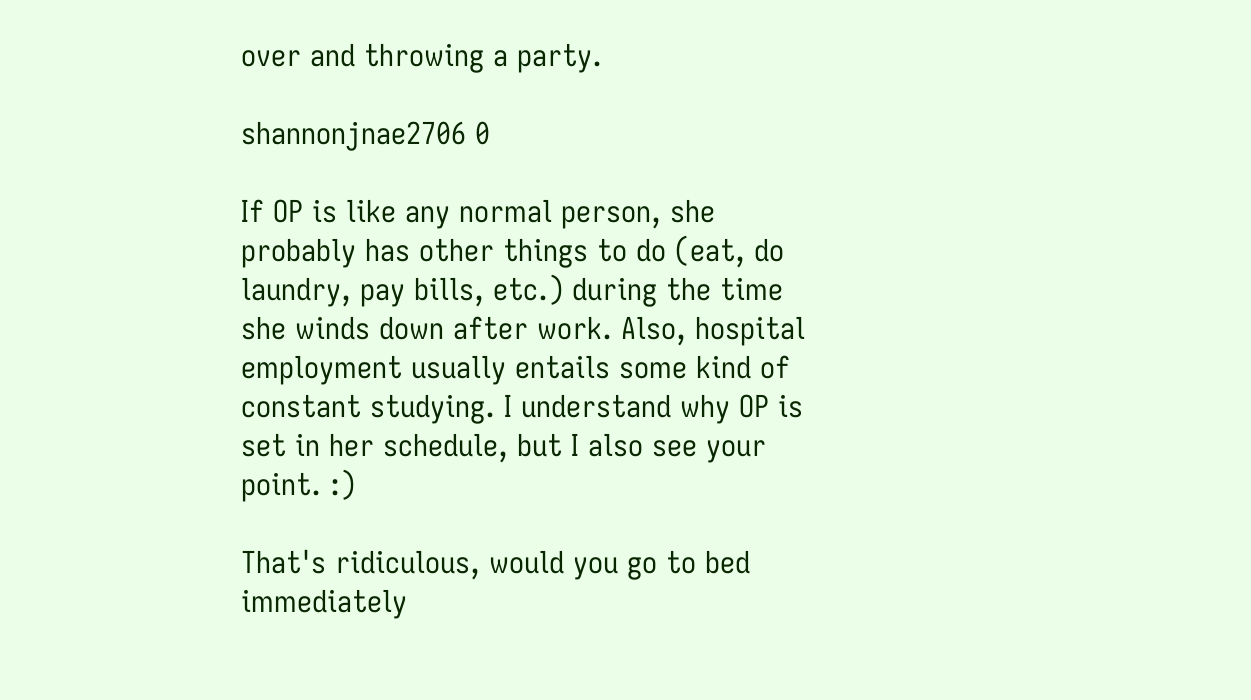over and throwing a party.

shannonjnae2706 0

If OP is like any normal person, she probably has other things to do (eat, do laundry, pay bills, etc.) during the time she winds down after work. Also, hospital employment usually entails some kind of constant studying. I understand why OP is set in her schedule, but I also see your point. :)

That's ridiculous, would you go to bed immediately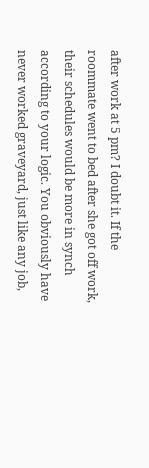after work at 5 pm? I doubt it. If the roommate went to bed after she got off work, their schedules would be more in synch according to your logic. You obviously have never worked graveyard, just like any job,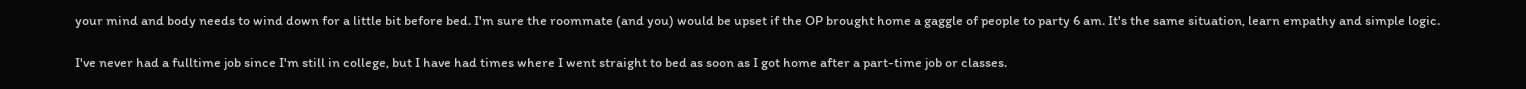your mind and body needs to wind down for a little bit before bed. I'm sure the roommate (and you) would be upset if the OP brought home a gaggle of people to party 6 am. It's the same situation, learn empathy and simple logic.

I've never had a fulltime job since I'm still in college, but I have had times where I went straight to bed as soon as I got home after a part-time job or classes.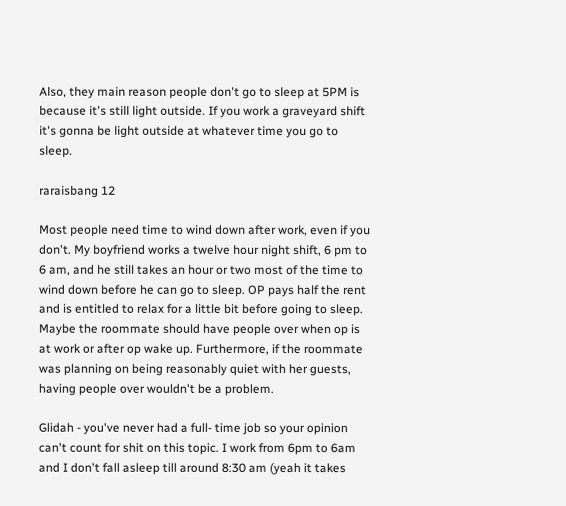Also, they main reason people don't go to sleep at 5PM is because it's still light outside. If you work a graveyard shift it's gonna be light outside at whatever time you go to sleep.

raraisbang 12

Most people need time to wind down after work, even if you don't. My boyfriend works a twelve hour night shift, 6 pm to 6 am, and he still takes an hour or two most of the time to wind down before he can go to sleep. OP pays half the rent and is entitled to relax for a little bit before going to sleep. Maybe the roommate should have people over when op is at work or after op wake up. Furthermore, if the roommate was planning on being reasonably quiet with her guests, having people over wouldn't be a problem.

Glidah - you've never had a full- time job so your opinion can't count for shit on this topic. I work from 6pm to 6am and I don't fall asleep till around 8:30 am (yeah it takes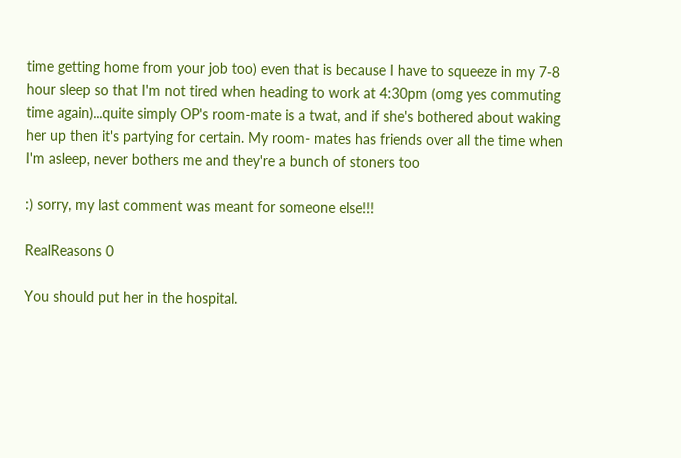time getting home from your job too) even that is because I have to squeeze in my 7-8 hour sleep so that I'm not tired when heading to work at 4:30pm (omg yes commuting time again)...quite simply OP's room-mate is a twat, and if she's bothered about waking her up then it's partying for certain. My room- mates has friends over all the time when I'm asleep, never bothers me and they're a bunch of stoners too

:) sorry, my last comment was meant for someone else!!!

RealReasons 0

You should put her in the hospital.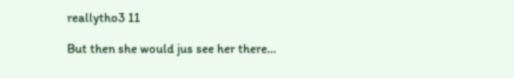reallytho3 11

But then she would jus see her there...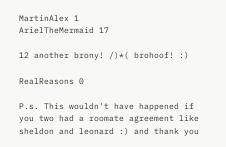MartinAlex 1
ArielTheMermaid 17

12 another brony! /)*( brohoof! :)

RealReasons 0

P.s. This wouldn't have happened if you two had a roomate agreement like sheldon and leonard :) and thank you